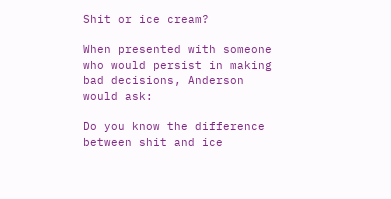Shit or ice cream?

When presented with someone who would persist in making bad decisions, Anderson would ask:

Do you know the difference between shit and ice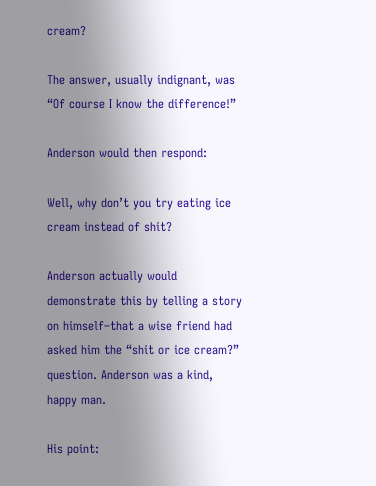cream?

The answer, usually indignant, was “Of course I know the difference!”

Anderson would then respond:

Well, why don’t you try eating ice cream instead of shit?

Anderson actually would demonstrate this by telling a story on himself–that a wise friend had asked him the “shit or ice cream?” question. Anderson was a kind, happy man.

His point: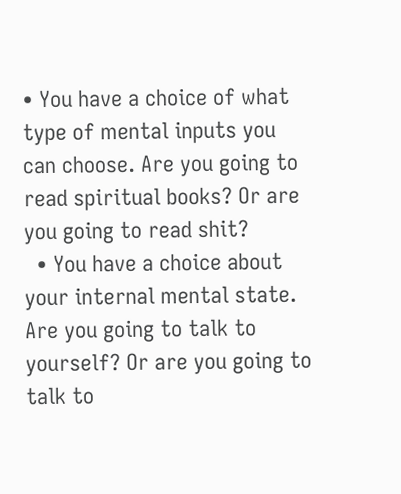• You have a choice of what type of mental inputs you can choose. Are you going to read spiritual books? Or are you going to read shit?
  • You have a choice about your internal mental state. Are you going to talk to yourself? Or are you going to talk to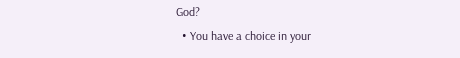God?
  • You have a choice in your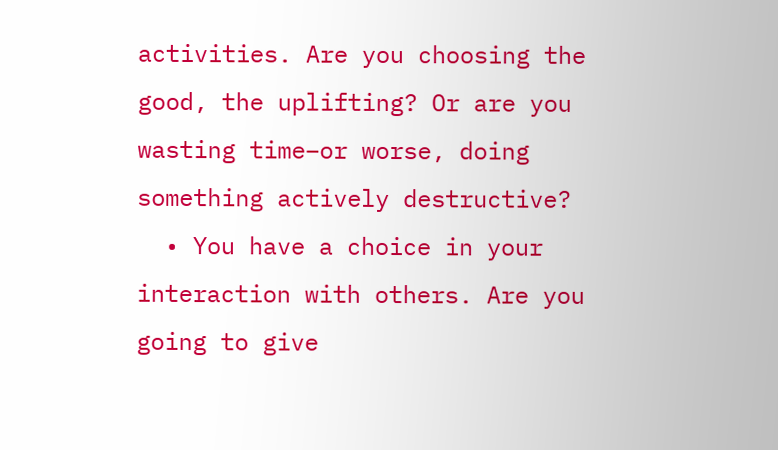activities. Are you choosing the good, the uplifting? Or are you wasting time–or worse, doing something actively destructive?
  • You have a choice in your interaction with others. Are you going to give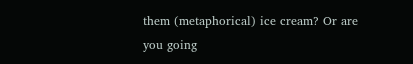them (metaphorical) ice cream? Or are you going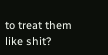to treat them like shit?